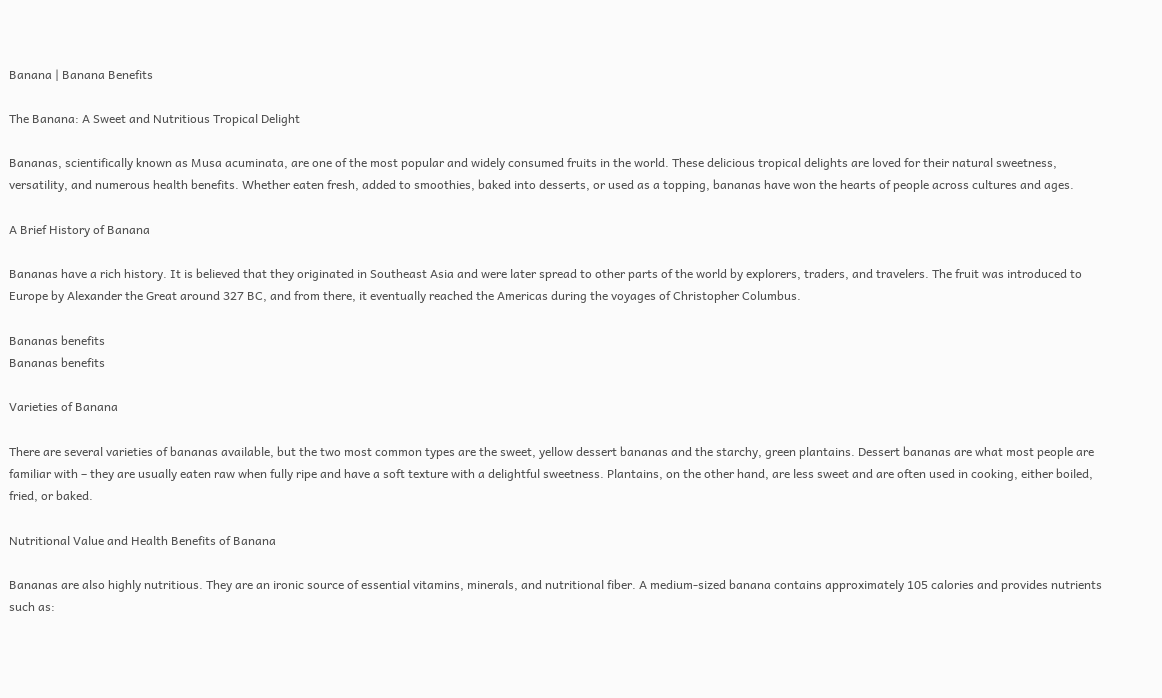Banana | Banana Benefits

The Banana: A Sweet and Nutritious Tropical Delight

Bananas, scientifically known as Musa acuminata, are one of the most popular and widely consumed fruits in the world. These delicious tropical delights are loved for their natural sweetness, versatility, and numerous health benefits. Whether eaten fresh, added to smoothies, baked into desserts, or used as a topping, bananas have won the hearts of people across cultures and ages.

A Brief History of Banana

Bananas have a rich history. It is believed that they originated in Southeast Asia and were later spread to other parts of the world by explorers, traders, and travelers. The fruit was introduced to Europe by Alexander the Great around 327 BC, and from there, it eventually reached the Americas during the voyages of Christopher Columbus.

Bananas benefits
Bananas benefits

Varieties of Banana

There are several varieties of bananas available, but the two most common types are the sweet, yellow dessert bananas and the starchy, green plantains. Dessert bananas are what most people are familiar with – they are usually eaten raw when fully ripe and have a soft texture with a delightful sweetness. Plantains, on the other hand, are less sweet and are often used in cooking, either boiled, fried, or baked.

Nutritional Value and Health Benefits of Banana

Bananas are also highly nutritious. They are an ironic source of essential vitamins, minerals, and nutritional fiber. A medium-sized banana contains approximately 105 calories and provides nutrients such as: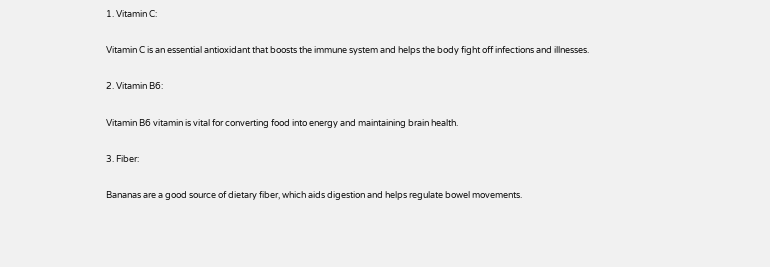1. Vitamin C:

Vitamin C is an essential antioxidant that boosts the immune system and helps the body fight off infections and illnesses.

2. Vitamin B6:

Vitamin B6 vitamin is vital for converting food into energy and maintaining brain health.

3. Fiber:

Bananas are a good source of dietary fiber, which aids digestion and helps regulate bowel movements.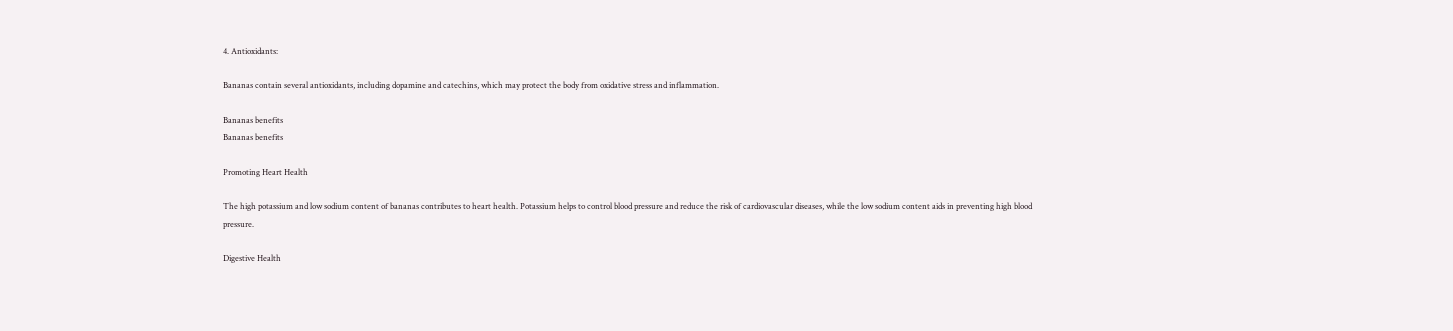4. Antioxidants:

Bananas contain several antioxidants, including dopamine and catechins, which may protect the body from oxidative stress and inflammation.

Bananas benefits
Bananas benefits

Promoting Heart Health

The high potassium and low sodium content of bananas contributes to heart health. Potassium helps to control blood pressure and reduce the risk of cardiovascular diseases, while the low sodium content aids in preventing high blood pressure.

Digestive Health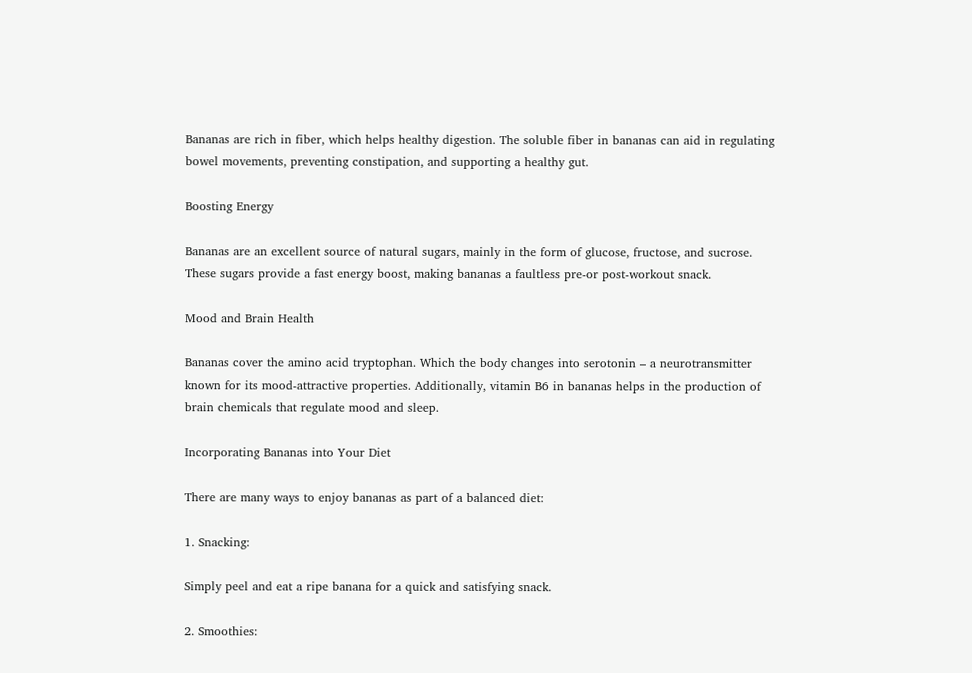Bananas are rich in fiber, which helps healthy digestion. The soluble fiber in bananas can aid in regulating bowel movements, preventing constipation, and supporting a healthy gut.

Boosting Energy

Bananas are an excellent source of natural sugars, mainly in the form of glucose, fructose, and sucrose. These sugars provide a fast energy boost, making bananas a faultless pre-or post-workout snack.

Mood and Brain Health

Bananas cover the amino acid tryptophan. Which the body changes into serotonin – a neurotransmitter known for its mood-attractive properties. Additionally, vitamin B6 in bananas helps in the production of brain chemicals that regulate mood and sleep.

Incorporating Bananas into Your Diet

There are many ways to enjoy bananas as part of a balanced diet:

1. Snacking:

Simply peel and eat a ripe banana for a quick and satisfying snack.

2. Smoothies: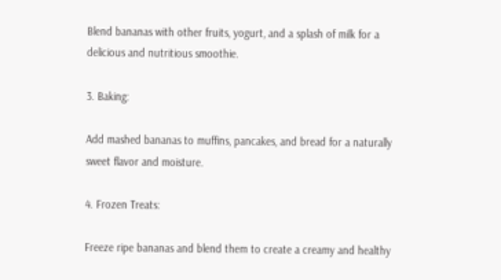Blend bananas with other fruits, yogurt, and a splash of milk for a delicious and nutritious smoothie.

3. Baking:

Add mashed bananas to muffins, pancakes, and bread for a naturally sweet flavor and moisture.

4. Frozen Treats:

Freeze ripe bananas and blend them to create a creamy and healthy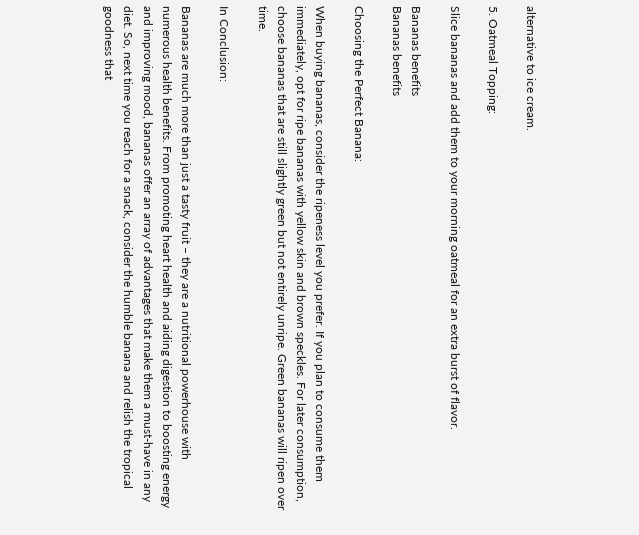alternative to ice cream.

5. Oatmeal Topping:

Slice bananas and add them to your morning oatmeal for an extra burst of flavor.

Bananas benefits
Bananas benefits

Choosing the Perfect Banana:

When buying bananas, consider the ripeness level you prefer. If you plan to consume them immediately, opt for ripe bananas with yellow skin and brown speckles. For later consumption, choose bananas that are still slightly green but not entirely unripe. Green bananas will ripen over time.

In Conclusion:

Bananas are much more than just a tasty fruit – they are a nutritional powerhouse with numerous health benefits. From promoting heart health and aiding digestion to boosting energy and improving mood, bananas offer an array of advantages that make them a must-have in any diet. So, next time you reach for a snack, consider the humble banana and relish the tropical goodness that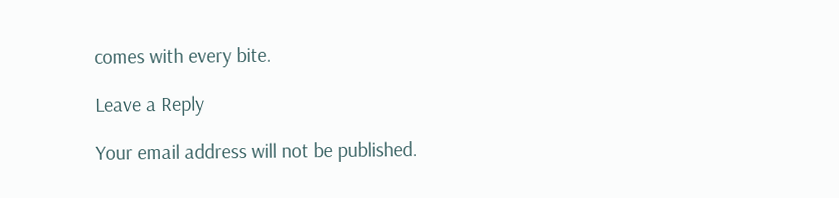comes with every bite.

Leave a Reply

Your email address will not be published.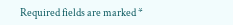Required fields are marked *